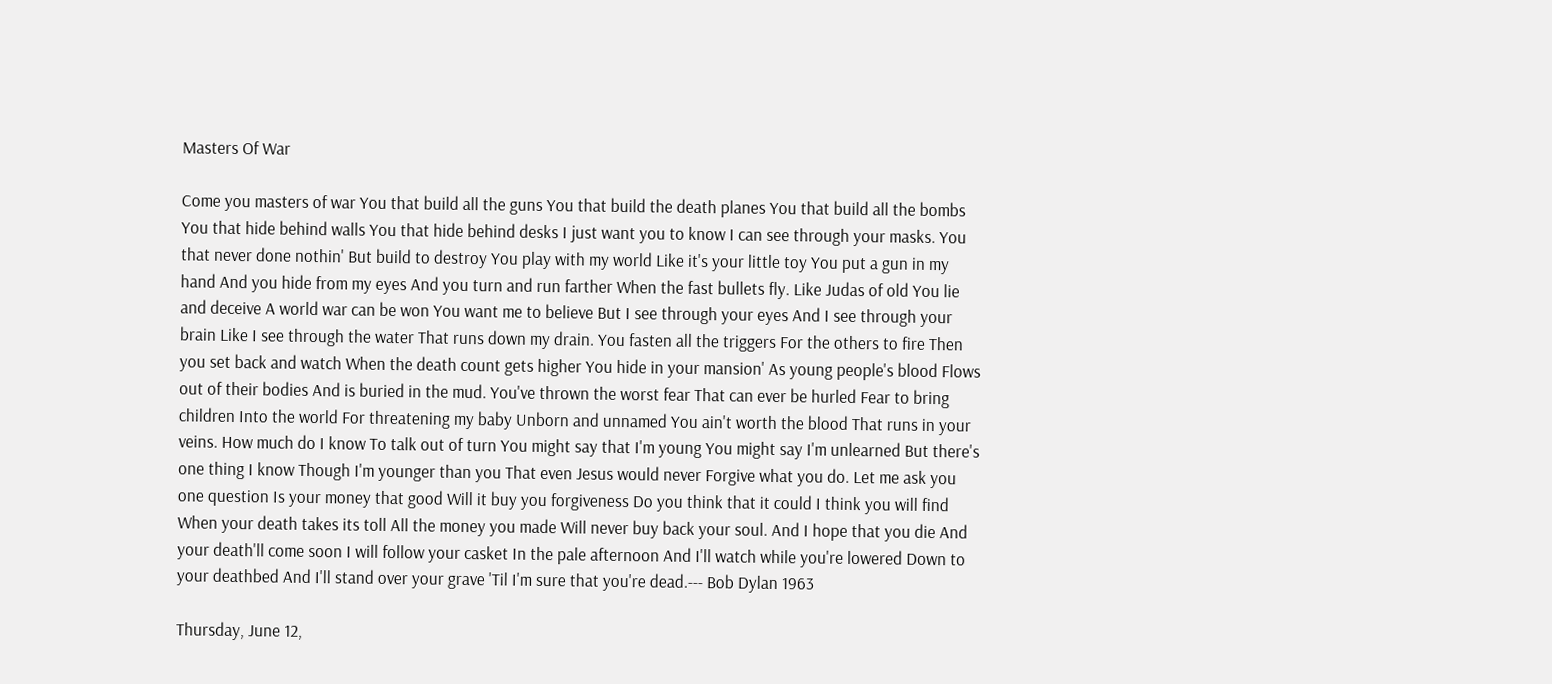Masters Of War

Come you masters of war You that build all the guns You that build the death planes You that build all the bombs You that hide behind walls You that hide behind desks I just want you to know I can see through your masks. You that never done nothin' But build to destroy You play with my world Like it's your little toy You put a gun in my hand And you hide from my eyes And you turn and run farther When the fast bullets fly. Like Judas of old You lie and deceive A world war can be won You want me to believe But I see through your eyes And I see through your brain Like I see through the water That runs down my drain. You fasten all the triggers For the others to fire Then you set back and watch When the death count gets higher You hide in your mansion' As young people's blood Flows out of their bodies And is buried in the mud. You've thrown the worst fear That can ever be hurled Fear to bring children Into the world For threatening my baby Unborn and unnamed You ain't worth the blood That runs in your veins. How much do I know To talk out of turn You might say that I'm young You might say I'm unlearned But there's one thing I know Though I'm younger than you That even Jesus would never Forgive what you do. Let me ask you one question Is your money that good Will it buy you forgiveness Do you think that it could I think you will find When your death takes its toll All the money you made Will never buy back your soul. And I hope that you die And your death'll come soon I will follow your casket In the pale afternoon And I'll watch while you're lowered Down to your deathbed And I'll stand over your grave 'Til I'm sure that you're dead.--- Bob Dylan 1963

Thursday, June 12,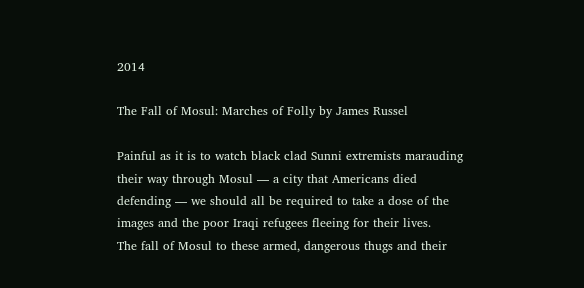2014

The Fall of Mosul: Marches of Folly by James Russel

Painful as it is to watch black clad Sunni extremists marauding their way through Mosul — a city that Americans died defending — we should all be required to take a dose of the images and the poor Iraqi refugees fleeing for their lives.
The fall of Mosul to these armed, dangerous thugs and their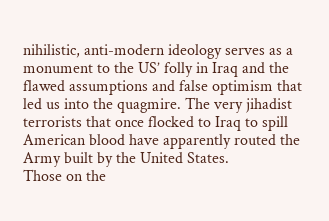nihilistic, anti-modern ideology serves as a monument to the US’ folly in Iraq and the flawed assumptions and false optimism that led us into the quagmire. The very jihadist terrorists that once flocked to Iraq to spill American blood have apparently routed the Army built by the United States.
Those on the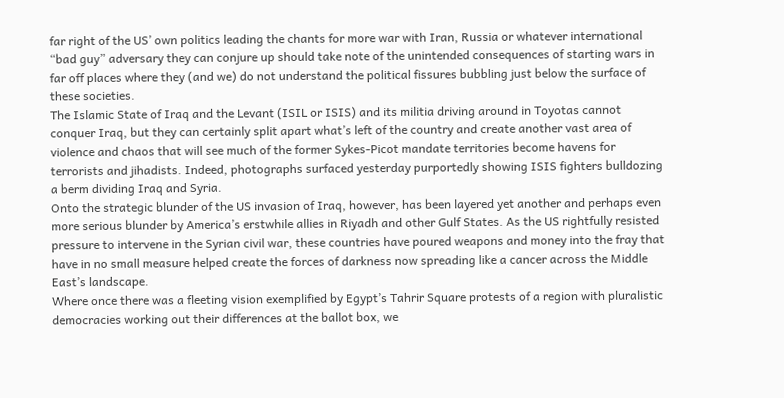far right of the US’ own politics leading the chants for more war with Iran, Russia or whatever international “bad guy” adversary they can conjure up should take note of the unintended consequences of starting wars in far off places where they (and we) do not understand the political fissures bubbling just below the surface of these societies.
The Islamic State of Iraq and the Levant (ISIL or ISIS) and its militia driving around in Toyotas cannot conquer Iraq, but they can certainly split apart what’s left of the country and create another vast area of violence and chaos that will see much of the former Sykes-Picot mandate territories become havens for terrorists and jihadists. Indeed, photographs surfaced yesterday purportedly showing ISIS fighters bulldozing a berm dividing Iraq and Syria.
Onto the strategic blunder of the US invasion of Iraq, however, has been layered yet another and perhaps even more serious blunder by America’s erstwhile allies in Riyadh and other Gulf States. As the US rightfully resisted pressure to intervene in the Syrian civil war, these countries have poured weapons and money into the fray that have in no small measure helped create the forces of darkness now spreading like a cancer across the Middle East’s landscape.
Where once there was a fleeting vision exemplified by Egypt’s Tahrir Square protests of a region with pluralistic democracies working out their differences at the ballot box, we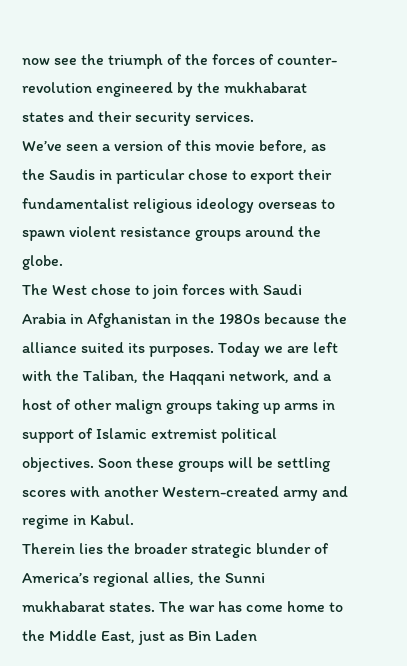now see the triumph of the forces of counter-revolution engineered by the mukhabarat states and their security services.
We’ve seen a version of this movie before, as the Saudis in particular chose to export their fundamentalist religious ideology overseas to spawn violent resistance groups around the globe.
The West chose to join forces with Saudi Arabia in Afghanistan in the 1980s because the alliance suited its purposes. Today we are left with the Taliban, the Haqqani network, and a host of other malign groups taking up arms in support of Islamic extremist political objectives. Soon these groups will be settling scores with another Western-created army and regime in Kabul.
Therein lies the broader strategic blunder of America’s regional allies, the Sunni mukhabarat states. The war has come home to the Middle East, just as Bin Laden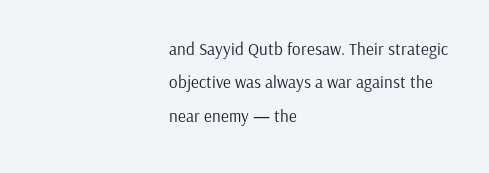and Sayyid Qutb foresaw. Their strategic objective was always a war against the near enemy — the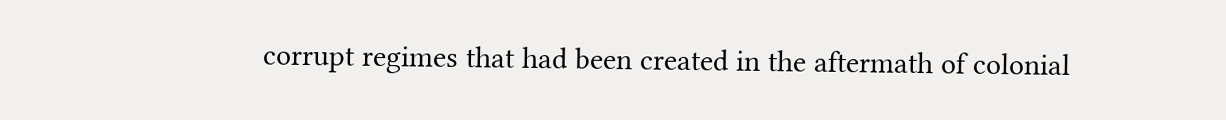corrupt regimes that had been created in the aftermath of colonial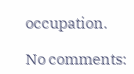occupation.

No comments: